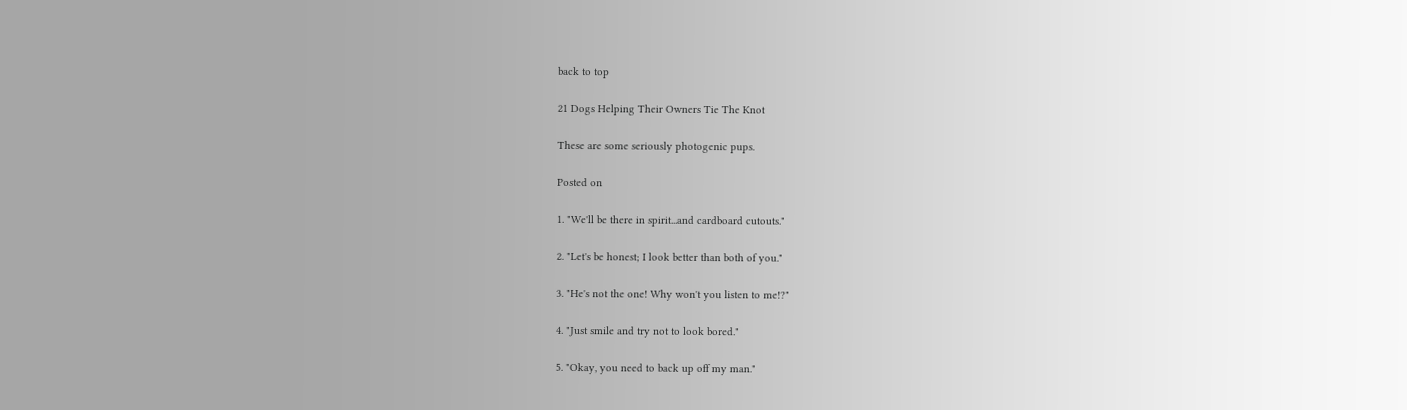back to top

21 Dogs Helping Their Owners Tie The Knot

These are some seriously photogenic pups.

Posted on

1. "We'll be there in spirit...and cardboard cutouts."

2. "Let's be honest; I look better than both of you."

3. "He's not the one! Why won't you listen to me!?"

4. "Just smile and try not to look bored."

5. "Okay, you need to back up off my man."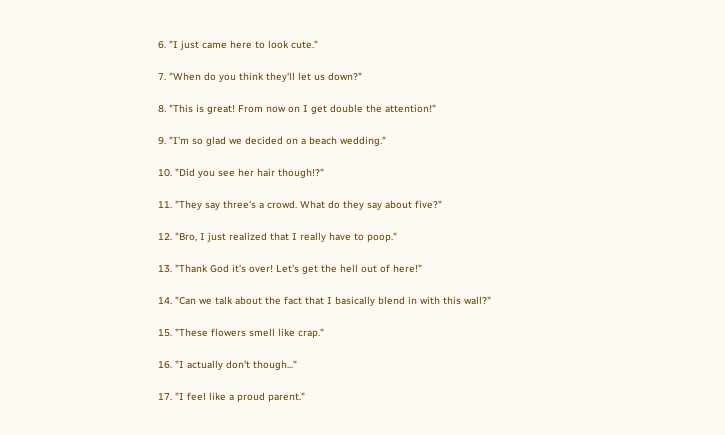6. "I just came here to look cute."

7. "When do you think they'll let us down?"

8. "This is great! From now on I get double the attention!"

9. "I'm so glad we decided on a beach wedding."

10. "Did you see her hair though!?"

11. "They say three's a crowd. What do they say about five?"

12. "Bro, I just realized that I really have to poop."

13. "Thank God it's over! Let's get the hell out of here!"

14. "Can we talk about the fact that I basically blend in with this wall?"

15. "These flowers smell like crap."

16. "I actually don't though..."

17. "I feel like a proud parent."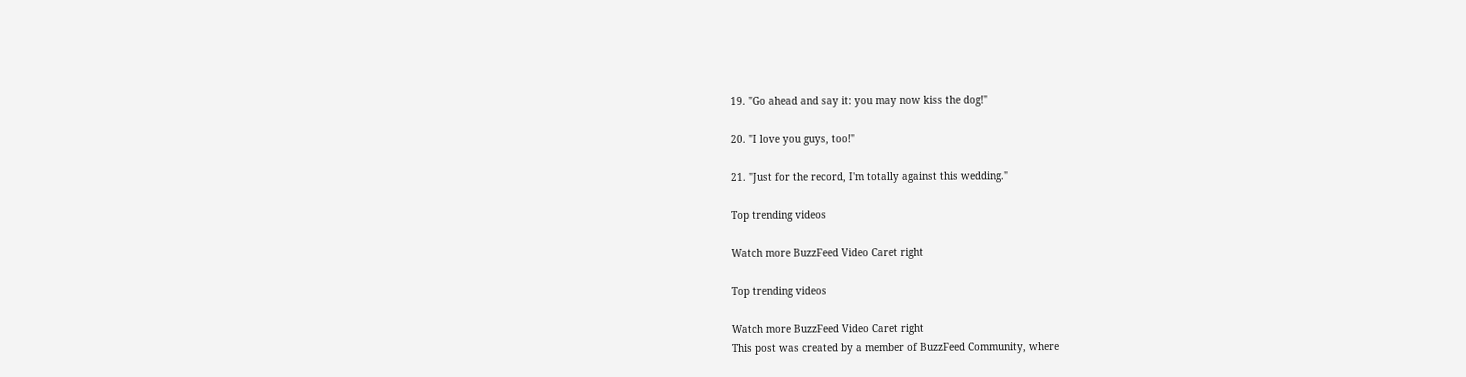19. "Go ahead and say it: you may now kiss the dog!"

20. "I love you guys, too!"

21. "Just for the record, I'm totally against this wedding."

Top trending videos

Watch more BuzzFeed Video Caret right

Top trending videos

Watch more BuzzFeed Video Caret right
This post was created by a member of BuzzFeed Community, where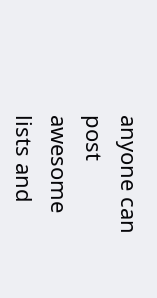anyone can post awesome lists and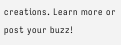creations. Learn more or post your buzz!